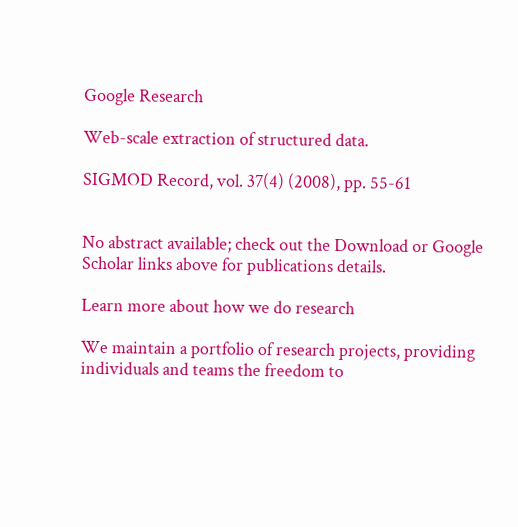Google Research

Web-scale extraction of structured data.

SIGMOD Record, vol. 37(4) (2008), pp. 55-61


No abstract available; check out the Download or Google Scholar links above for publications details.

Learn more about how we do research

We maintain a portfolio of research projects, providing individuals and teams the freedom to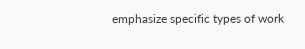emphasize specific types of work